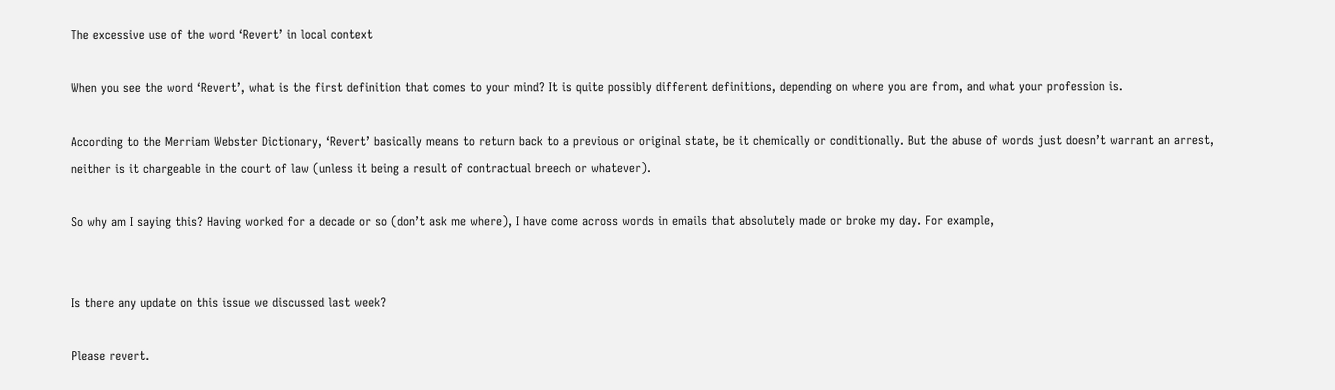The excessive use of the word ‘Revert’ in local context

When you see the word ‘Revert’, what is the first definition that comes to your mind? It is quite possibly different definitions, depending on where you are from, and what your profession is.

According to the Merriam Webster Dictionary, ‘Revert’ basically means to return back to a previous or original state, be it chemically or conditionally. But the abuse of words just doesn’t warrant an arrest, neither is it chargeable in the court of law (unless it being a result of contractual breech or whatever).

So why am I saying this? Having worked for a decade or so (don’t ask me where), I have come across words in emails that absolutely made or broke my day. For example,


Is there any update on this issue we discussed last week?

Please revert.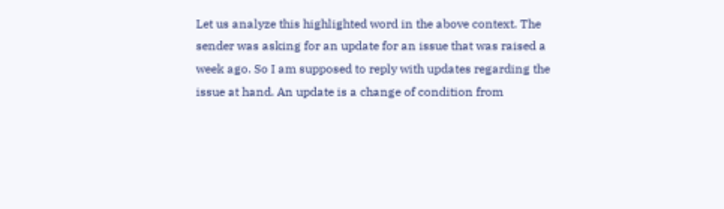Let us analyze this highlighted word in the above context. The sender was asking for an update for an issue that was raised a week ago. So I am supposed to reply with updates regarding the issue at hand. An update is a change of condition from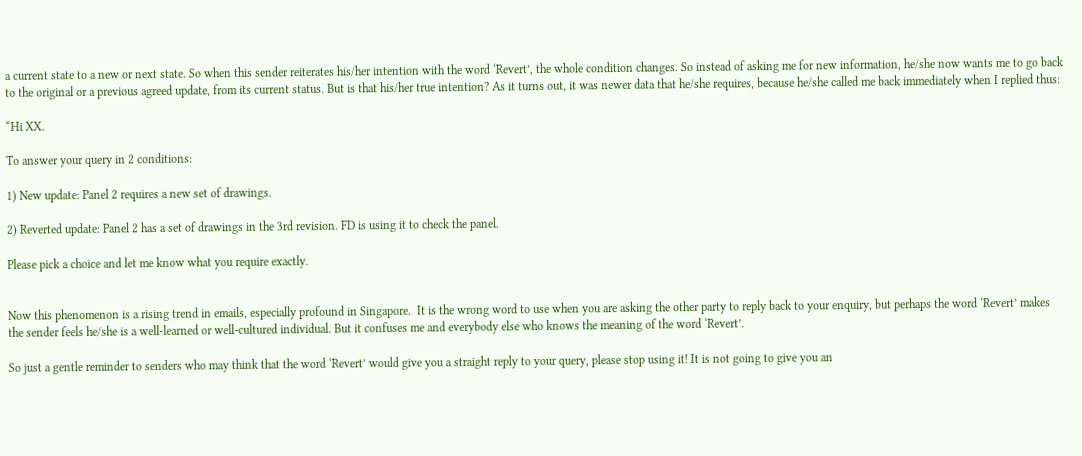a current state to a new or next state. So when this sender reiterates his/her intention with the word ‘Revert’, the whole condition changes. So instead of asking me for new information, he/she now wants me to go back to the original or a previous agreed update, from its current status. But is that his/her true intention? As it turns out, it was newer data that he/she requires, because he/she called me back immediately when I replied thus:

“Hi XX.

To answer your query in 2 conditions:

1) New update: Panel 2 requires a new set of drawings.

2) Reverted update: Panel 2 has a set of drawings in the 3rd revision. FD is using it to check the panel.

Please pick a choice and let me know what you require exactly.


Now this phenomenon is a rising trend in emails, especially profound in Singapore.  It is the wrong word to use when you are asking the other party to reply back to your enquiry, but perhaps the word ‘Revert’ makes the sender feels he/she is a well-learned or well-cultured individual. But it confuses me and everybody else who knows the meaning of the word ‘Revert’.

So just a gentle reminder to senders who may think that the word ‘Revert’ would give you a straight reply to your query, please stop using it! It is not going to give you an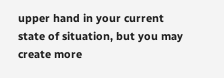upper hand in your current state of situation, but you may create more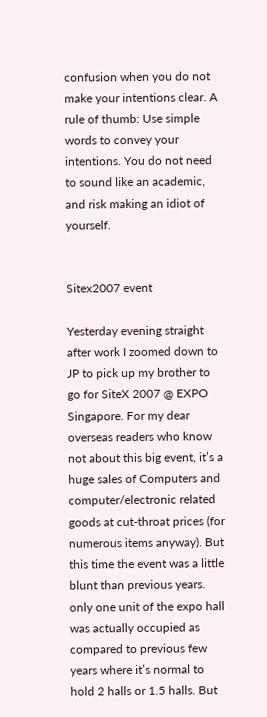confusion when you do not make your intentions clear. A rule of thumb: Use simple words to convey your intentions. You do not need to sound like an academic, and risk making an idiot of yourself.


Sitex2007 event

Yesterday evening straight after work I zoomed down to JP to pick up my brother to go for SiteX 2007 @ EXPO Singapore. For my dear overseas readers who know not about this big event, it’s a huge sales of Computers and computer/electronic related goods at cut-throat prices (for numerous items anyway). But this time the event was a little blunt than previous years. only one unit of the expo hall was actually occupied as compared to previous few years where it’s normal to hold 2 halls or 1.5 halls. But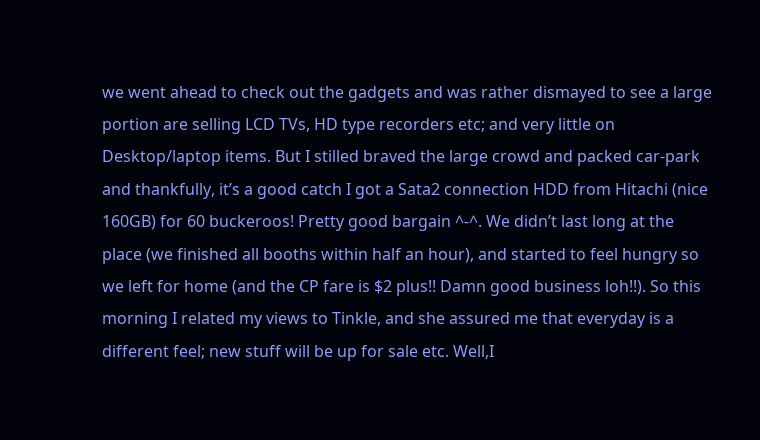we went ahead to check out the gadgets and was rather dismayed to see a large portion are selling LCD TVs, HD type recorders etc; and very little on Desktop/laptop items. But I stilled braved the large crowd and packed car-park and thankfully, it’s a good catch I got a Sata2 connection HDD from Hitachi (nice 160GB) for 60 buckeroos! Pretty good bargain ^-^. We didn’t last long at the place (we finished all booths within half an hour), and started to feel hungry so we left for home (and the CP fare is $2 plus!! Damn good business loh!!). So this morning I related my views to Tinkle, and she assured me that everyday is a different feel; new stuff will be up for sale etc. Well,I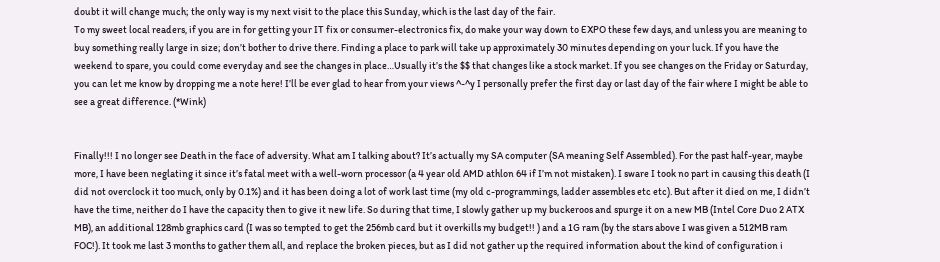doubt it will change much; the only way is my next visit to the place this Sunday, which is the last day of the fair.
To my sweet local readers, if you are in for getting your IT fix or consumer-electronics fix, do make your way down to EXPO these few days, and unless you are meaning to buy something really large in size; don’t bother to drive there. Finding a place to park will take up approximately 30 minutes depending on your luck. If you have the weekend to spare, you could come everyday and see the changes in place…Usually it’s the $$ that changes like a stock market. If you see changes on the Friday or Saturday, you can let me know by dropping me a note here! I’ll be ever glad to hear from your views ^-^y I personally prefer the first day or last day of the fair where I might be able to see a great difference. (*Wink)


Finally!!! I no longer see Death in the face of adversity. What am I talking about? It’s actually my SA computer (SA meaning Self Assembled). For the past half-year, maybe more, I have been neglating it since it’s fatal meet with a well-worn processor (a 4 year old AMD athlon 64 if I’m not mistaken). I sware I took no part in causing this death (I did not overclock it too much, only by 0.1%) and it has been doing a lot of work last time (my old c-programmings, ladder assembles etc etc). But after it died on me, I didn’t have the time, neither do I have the capacity then to give it new life. So during that time, I slowly gather up my buckeroos and spurge it on a new MB (Intel Core Duo 2 ATX MB), an additional 128mb graphics card (I was so tempted to get the 256mb card but it overkills my budget!! ) and a 1G ram (by the stars above I was given a 512MB ram FOC!). It took me last 3 months to gather them all, and replace the broken pieces, but as I did not gather up the required information about the kind of configuration i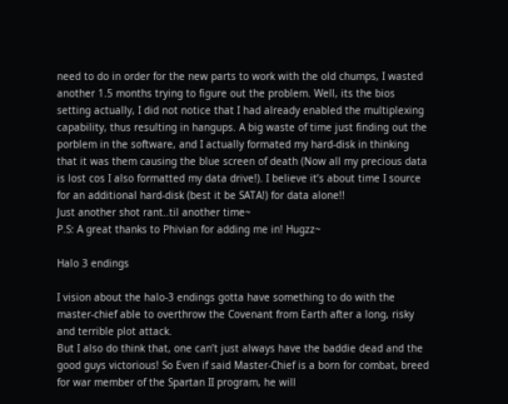need to do in order for the new parts to work with the old chumps, I wasted another 1.5 months trying to figure out the problem. Well, its the bios setting actually, I did not notice that I had already enabled the multiplexing capability, thus resulting in hangups. A big waste of time just finding out the porblem in the software, and I actually formated my hard-disk in thinking that it was them causing the blue screen of death (Now all my precious data is lost cos I also formatted my data drive!). I believe it’s about time I source for an additional hard-disk (best it be SATA!) for data alone!!
Just another shot rant..til another time~
P.S: A great thanks to Phivian for adding me in! Hugzz~

Halo 3 endings

I vision about the halo-3 endings gotta have something to do with the master-chief able to overthrow the Covenant from Earth after a long, risky and terrible plot attack.
But I also do think that, one can’t just always have the baddie dead and the good guys victorious! So Even if said Master-Chief is a born for combat, breed for war member of the Spartan II program, he will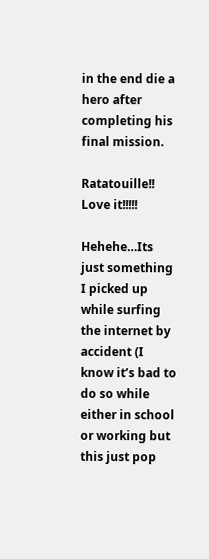in the end die a hero after completing his final mission.

Ratatouille!! Love it!!!!!

Hehehe…Its just something I picked up while surfing the internet by accident (I know it’s bad to do so while either in school or working but this just pop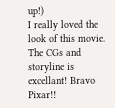up!)
I really loved the look of this movie. The CGs and storyline is excellant! Bravo Pixar!!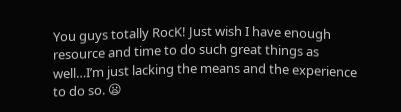You guys totally RocK! Just wish I have enough resource and time to do such great things as well…I’m just lacking the means and the experience to do so. 😦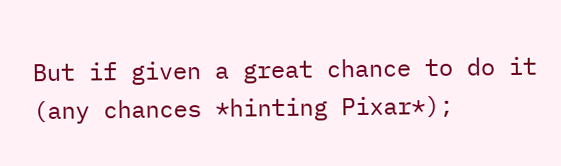But if given a great chance to do it (any chances *hinting Pixar*);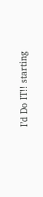I’d Do IT!! starting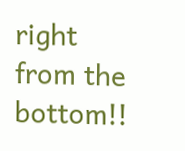right from the bottom!!